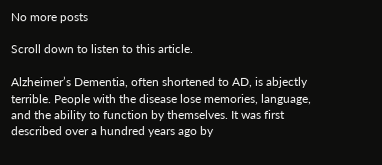No more posts

Scroll down to listen to this article.

Alzheimer’s Dementia, often shortened to AD, is abjectly terrible. People with the disease lose memories, language, and the ability to function by themselves. It was first described over a hundred years ago by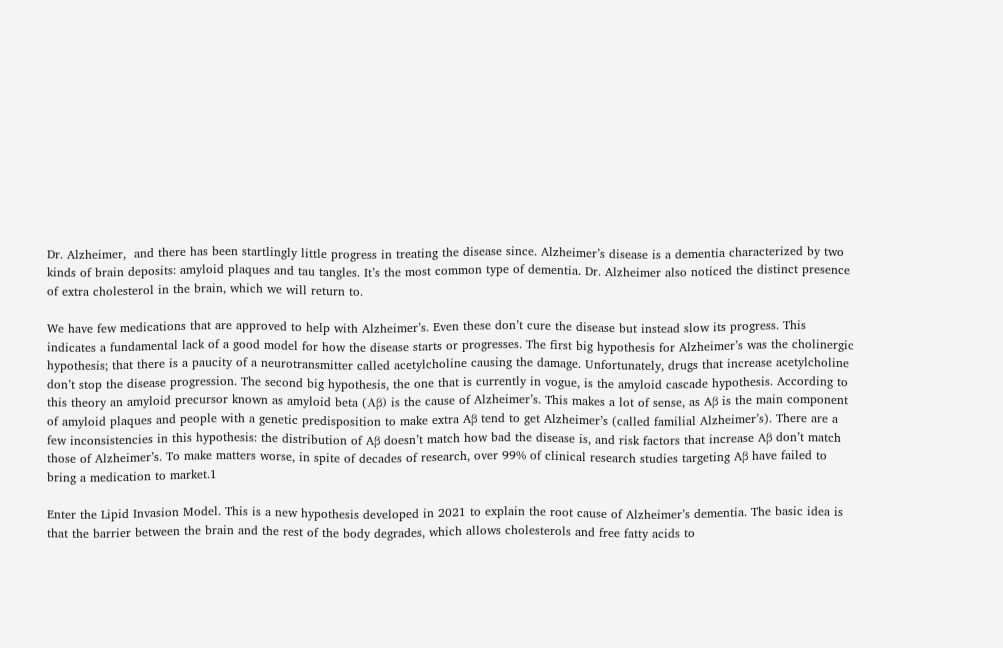Dr. Alzheimer,  and there has been startlingly little progress in treating the disease since. Alzheimer’s disease is a dementia characterized by two kinds of brain deposits: amyloid plaques and tau tangles. It’s the most common type of dementia. Dr. Alzheimer also noticed the distinct presence of extra cholesterol in the brain, which we will return to.

We have few medications that are approved to help with Alzheimer’s. Even these don’t cure the disease but instead slow its progress. This indicates a fundamental lack of a good model for how the disease starts or progresses. The first big hypothesis for Alzheimer’s was the cholinergic hypothesis; that there is a paucity of a neurotransmitter called acetylcholine causing the damage. Unfortunately, drugs that increase acetylcholine don’t stop the disease progression. The second big hypothesis, the one that is currently in vogue, is the amyloid cascade hypothesis. According to this theory an amyloid precursor known as amyloid beta (Aβ) is the cause of Alzheimer’s. This makes a lot of sense, as Aβ is the main component of amyloid plaques and people with a genetic predisposition to make extra Aβ tend to get Alzheimer’s (called familial Alzheimer’s). There are a few inconsistencies in this hypothesis: the distribution of Aβ doesn’t match how bad the disease is, and risk factors that increase Aβ don’t match those of Alzheimer’s. To make matters worse, in spite of decades of research, over 99% of clinical research studies targeting Aβ have failed to bring a medication to market.1

Enter the Lipid Invasion Model. This is a new hypothesis developed in 2021 to explain the root cause of Alzheimer’s dementia. The basic idea is that the barrier between the brain and the rest of the body degrades, which allows cholesterols and free fatty acids to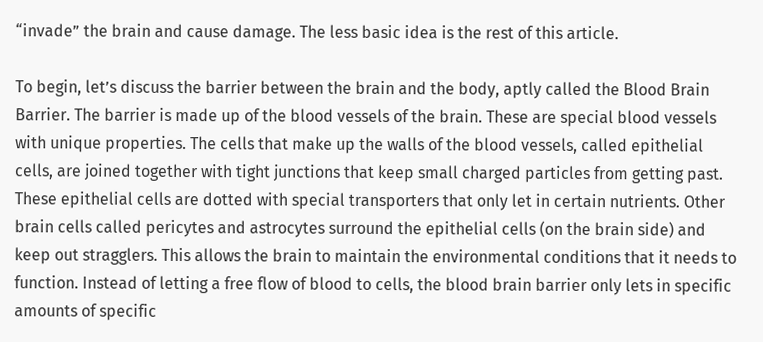“invade” the brain and cause damage. The less basic idea is the rest of this article.

To begin, let’s discuss the barrier between the brain and the body, aptly called the Blood Brain Barrier. The barrier is made up of the blood vessels of the brain. These are special blood vessels with unique properties. The cells that make up the walls of the blood vessels, called epithelial cells, are joined together with tight junctions that keep small charged particles from getting past. These epithelial cells are dotted with special transporters that only let in certain nutrients. Other brain cells called pericytes and astrocytes surround the epithelial cells (on the brain side) and keep out stragglers. This allows the brain to maintain the environmental conditions that it needs to function. Instead of letting a free flow of blood to cells, the blood brain barrier only lets in specific amounts of specific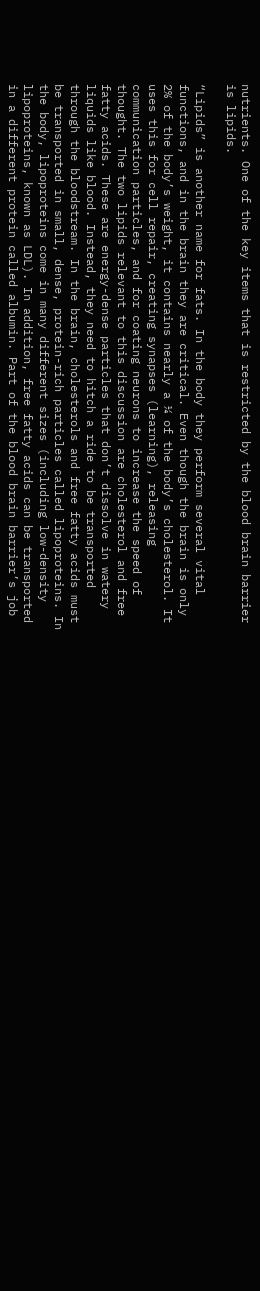nutrients. One of the key items that is restricted by the blood brain barrier is lipids.

“Lipids” is another name for fats. In the body they perform several vital functions, and in the brain they are critical. Even though the brain is only 2% of the body’s weight, it contains nearly a ¼ of the body’s cholesterol. It uses this for cell repair, creating synapses (learning), releasing communication particles, and for coating neurons to increase the speed of thought. The two lipids relevant to this discussion are cholesterol and free fatty acids. These are energy-dense particles that don’t dissolve in watery liquids like blood. Instead, they need to hitch a ride to be transported through the bloodstream. In the brain, cholesterols and free fatty acids must be transported in small, dense, protein-rich particles called lipoproteins. In the body, lipoproteins come in many different sizes (including low-density lipoproteins, known as LDL). In addition, free fatty acids can be transported in a different protein called albumin. Part of the blood brain barrier’s job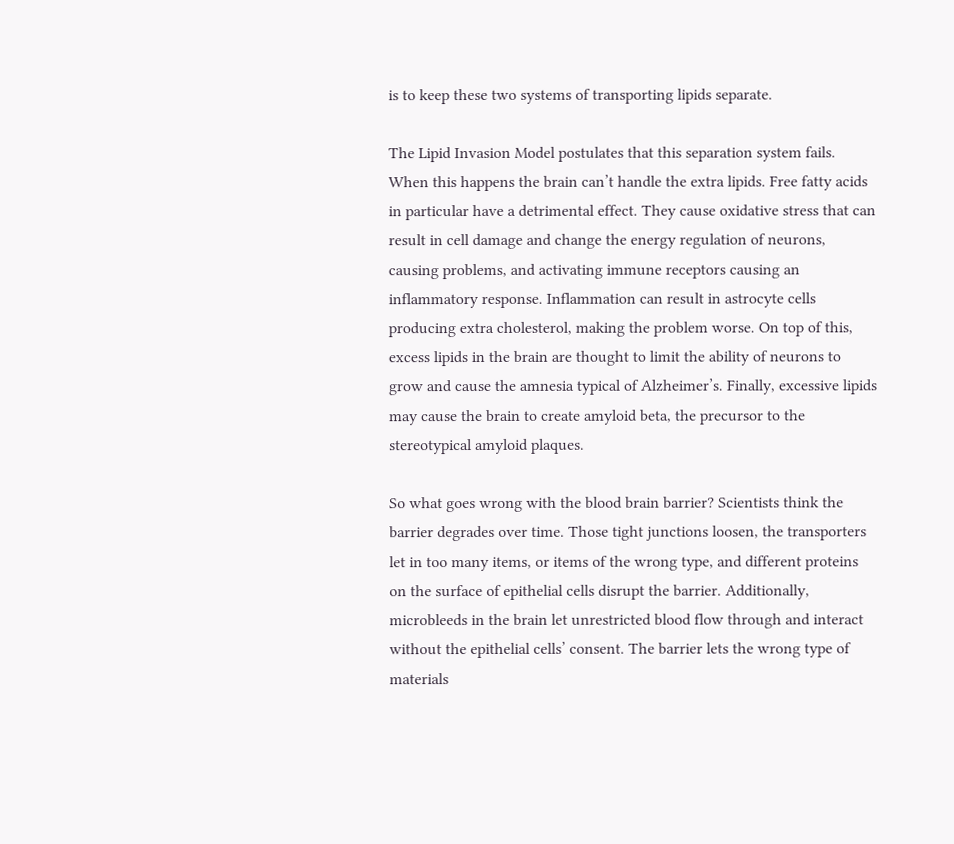is to keep these two systems of transporting lipids separate.

The Lipid Invasion Model postulates that this separation system fails. When this happens the brain can’t handle the extra lipids. Free fatty acids in particular have a detrimental effect. They cause oxidative stress that can result in cell damage and change the energy regulation of neurons, causing problems, and activating immune receptors causing an inflammatory response. Inflammation can result in astrocyte cells producing extra cholesterol, making the problem worse. On top of this, excess lipids in the brain are thought to limit the ability of neurons to grow and cause the amnesia typical of Alzheimer’s. Finally, excessive lipids may cause the brain to create amyloid beta, the precursor to the stereotypical amyloid plaques.

So what goes wrong with the blood brain barrier? Scientists think the barrier degrades over time. Those tight junctions loosen, the transporters let in too many items, or items of the wrong type, and different proteins on the surface of epithelial cells disrupt the barrier. Additionally, microbleeds in the brain let unrestricted blood flow through and interact without the epithelial cells’ consent. The barrier lets the wrong type of materials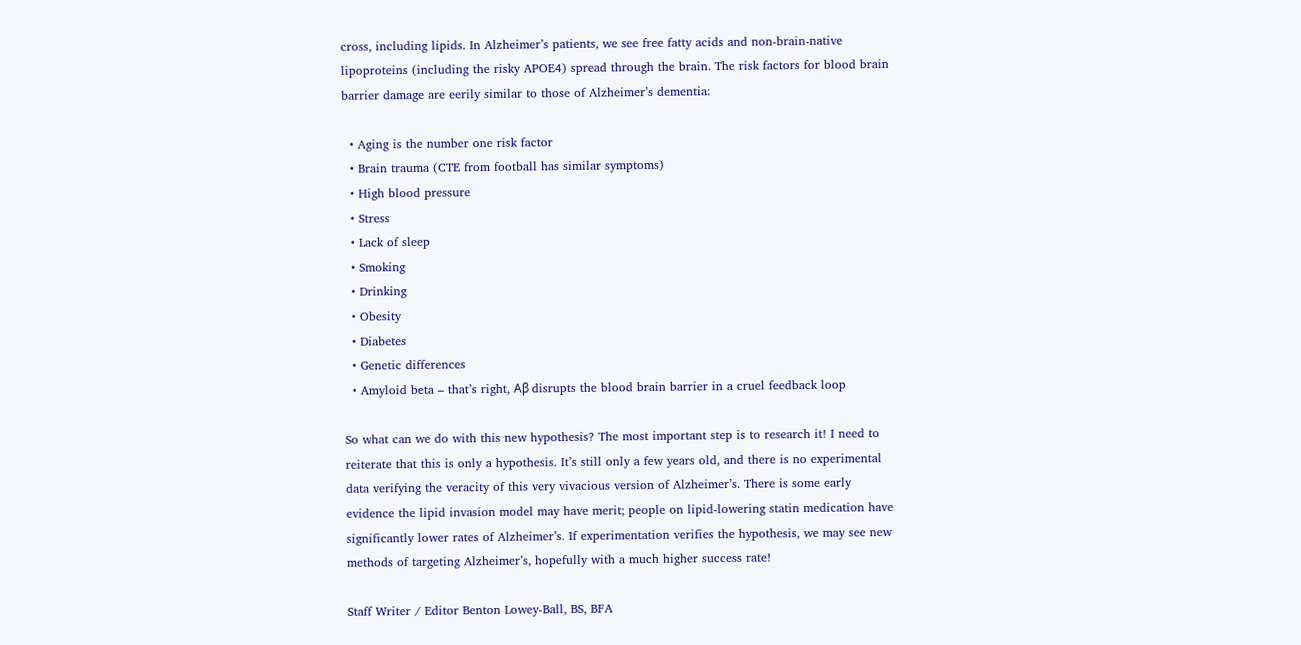cross, including lipids. In Alzheimer’s patients, we see free fatty acids and non-brain-native lipoproteins (including the risky APOE4) spread through the brain. The risk factors for blood brain barrier damage are eerily similar to those of Alzheimer’s dementia:

  • Aging is the number one risk factor
  • Brain trauma (CTE from football has similar symptoms)
  • High blood pressure
  • Stress
  • Lack of sleep
  • Smoking
  • Drinking
  • Obesity
  • Diabetes
  • Genetic differences
  • Amyloid beta – that’s right, Aβ disrupts the blood brain barrier in a cruel feedback loop

So what can we do with this new hypothesis? The most important step is to research it! I need to reiterate that this is only a hypothesis. It’s still only a few years old, and there is no experimental data verifying the veracity of this very vivacious version of Alzheimer’s. There is some early evidence the lipid invasion model may have merit; people on lipid-lowering statin medication have significantly lower rates of Alzheimer’s. If experimentation verifies the hypothesis, we may see new methods of targeting Alzheimer’s, hopefully with a much higher success rate!

Staff Writer / Editor Benton Lowey-Ball, BS, BFA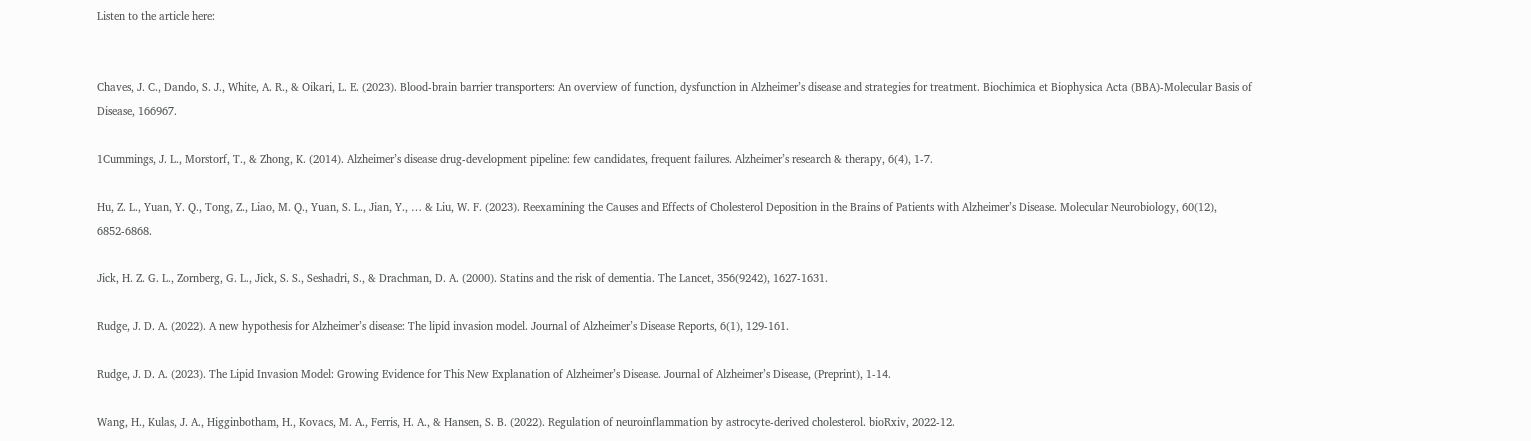Listen to the article here:


Chaves, J. C., Dando, S. J., White, A. R., & Oikari, L. E. (2023). Blood-brain barrier transporters: An overview of function, dysfunction in Alzheimer’s disease and strategies for treatment. Biochimica et Biophysica Acta (BBA)-Molecular Basis of Disease, 166967.

1Cummings, J. L., Morstorf, T., & Zhong, K. (2014). Alzheimer’s disease drug-development pipeline: few candidates, frequent failures. Alzheimer’s research & therapy, 6(4), 1-7.

Hu, Z. L., Yuan, Y. Q., Tong, Z., Liao, M. Q., Yuan, S. L., Jian, Y., … & Liu, W. F. (2023). Reexamining the Causes and Effects of Cholesterol Deposition in the Brains of Patients with Alzheimer’s Disease. Molecular Neurobiology, 60(12), 6852-6868.

Jick, H. Z. G. L., Zornberg, G. L., Jick, S. S., Seshadri, S., & Drachman, D. A. (2000). Statins and the risk of dementia. The Lancet, 356(9242), 1627-1631.

Rudge, J. D. A. (2022). A new hypothesis for Alzheimer’s disease: The lipid invasion model. Journal of Alzheimer’s Disease Reports, 6(1), 129-161.

Rudge, J. D. A. (2023). The Lipid Invasion Model: Growing Evidence for This New Explanation of Alzheimer’s Disease. Journal of Alzheimer’s Disease, (Preprint), 1-14.

Wang, H., Kulas, J. A., Higginbotham, H., Kovacs, M. A., Ferris, H. A., & Hansen, S. B. (2022). Regulation of neuroinflammation by astrocyte-derived cholesterol. bioRxiv, 2022-12.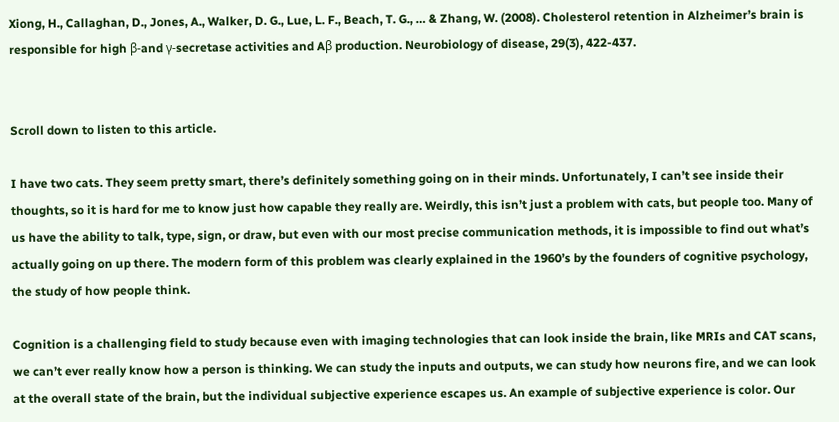Xiong, H., Callaghan, D., Jones, A., Walker, D. G., Lue, L. F., Beach, T. G., … & Zhang, W. (2008). Cholesterol retention in Alzheimer’s brain is responsible for high β-and γ-secretase activities and Aβ production. Neurobiology of disease, 29(3), 422-437.


Scroll down to listen to this article.

I have two cats. They seem pretty smart, there’s definitely something going on in their minds. Unfortunately, I can’t see inside their thoughts, so it is hard for me to know just how capable they really are. Weirdly, this isn’t just a problem with cats, but people too. Many of us have the ability to talk, type, sign, or draw, but even with our most precise communication methods, it is impossible to find out what’s actually going on up there. The modern form of this problem was clearly explained in the 1960’s by the founders of cognitive psychology, the study of how people think.

Cognition is a challenging field to study because even with imaging technologies that can look inside the brain, like MRIs and CAT scans, we can’t ever really know how a person is thinking. We can study the inputs and outputs, we can study how neurons fire, and we can look at the overall state of the brain, but the individual subjective experience escapes us. An example of subjective experience is color. Our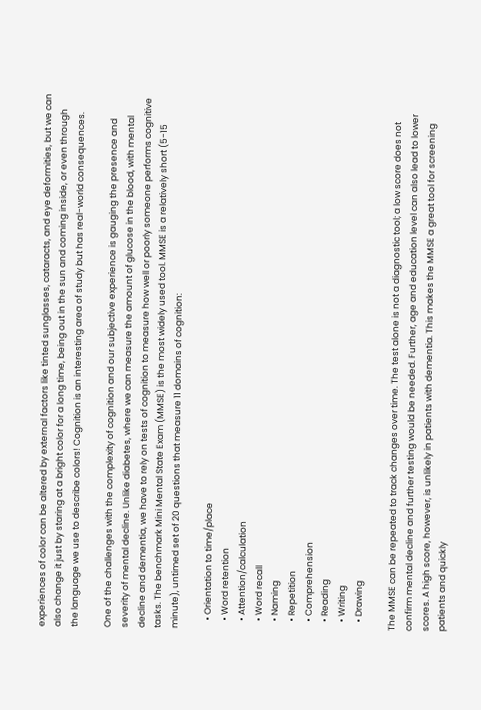experiences of color can be altered by external factors like tinted sunglasses, cataracts, and eye deformities, but we can also change it just by staring at a bright color for a long time, being out in the sun and coming inside, or even through the language we use to describe colors! Cognition is an interesting area of study but has real-world consequences.

One of the challenges with the complexity of cognition and our subjective experience is gauging the presence and severity of mental decline. Unlike diabetes, where we can measure the amount of glucose in the blood, with mental decline and dementia, we have to rely on tests of cognition to measure how well or poorly someone performs cognitive tasks. The benchmark Mini Mental State Exam (MMSE) is the most widely used tool. MMSE is a relatively short (5-15 minute), untimed set of 20 questions that measure 11 domains of cognition:

    • Orientation to time/place
    • Word retention
    • Attention/calculation
    • Word recall
    • Naming
    • Repetition
    • Comprehension
    • Reading
    • Writing
    • Drawing

The MMSE can be repeated to track changes over time. The test alone is not a diagnostic tool; a low score does not confirm mental decline and further testing would be needed. Further, age and education level can also lead to lower scores. A high score, however, is unlikely in patients with dementia. This makes the MMSE a great tool for screening patients and quickly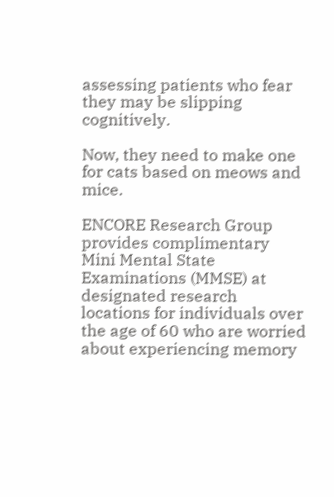assessing patients who fear they may be slipping cognitively.

Now, they need to make one for cats based on meows and mice.

ENCORE Research Group provides complimentary Mini Mental State Examinations (MMSE) at designated research locations for individuals over the age of 60 who are worried about experiencing memory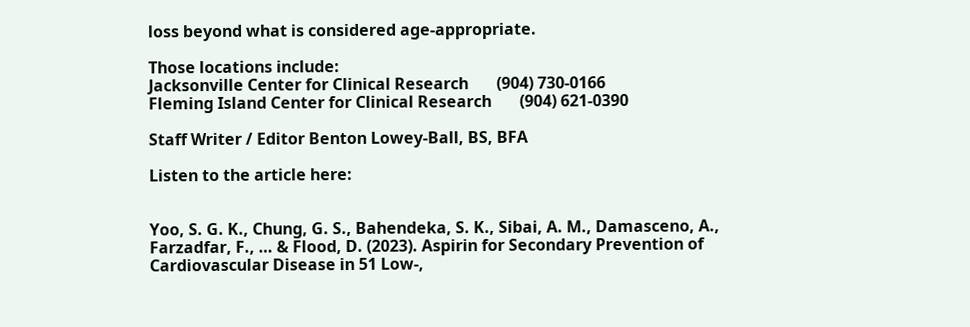loss beyond what is considered age-appropriate.

Those locations include:
Jacksonville Center for Clinical Research       (904) 730-0166
Fleming Island Center for Clinical Research       (904) 621-0390

Staff Writer / Editor Benton Lowey-Ball, BS, BFA

Listen to the article here:


Yoo, S. G. K., Chung, G. S., Bahendeka, S. K., Sibai, A. M., Damasceno, A., Farzadfar, F., … & Flood, D. (2023). Aspirin for Secondary Prevention of Cardiovascular Disease in 51 Low-,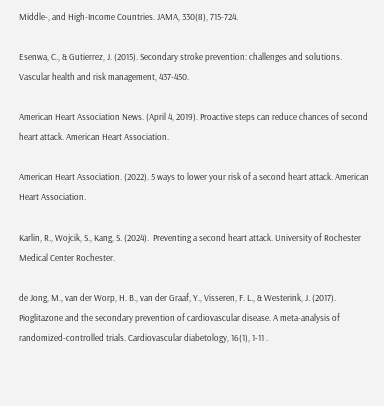Middle-, and High-Income Countries. JAMA, 330(8), 715-724.

Esenwa, C., & Gutierrez, J. (2015). Secondary stroke prevention: challenges and solutions. Vascular health and risk management, 437-450.

American Heart Association News. (April 4, 2019). Proactive steps can reduce chances of second heart attack. American Heart Association.

American Heart Association. (2022). 5 ways to lower your risk of a second heart attack. American Heart Association.

Karlin, R., Wojcik, S., Kang, S. (2024).  Preventing a second heart attack. University of Rochester Medical Center Rochester.

de Jong, M., van der Worp, H. B., van der Graaf, Y., Visseren, F. L., & Westerink, J. (2017). Pioglitazone and the secondary prevention of cardiovascular disease. A meta-analysis of randomized-controlled trials. Cardiovascular diabetology, 16(1), 1-11 .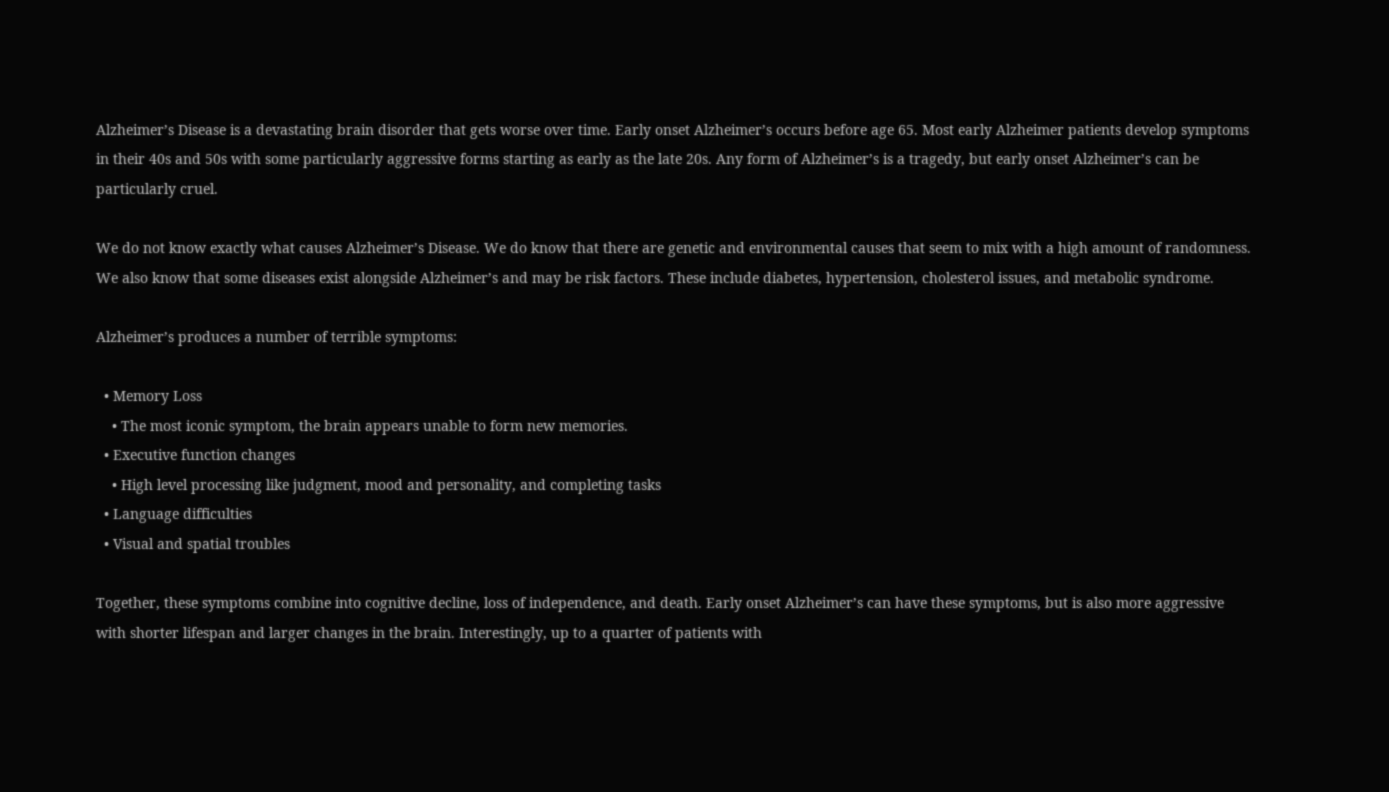Alzheimer’s Disease is a devastating brain disorder that gets worse over time. Early onset Alzheimer’s occurs before age 65. Most early Alzheimer patients develop symptoms in their 40s and 50s with some particularly aggressive forms starting as early as the late 20s. Any form of Alzheimer’s is a tragedy, but early onset Alzheimer’s can be particularly cruel.

We do not know exactly what causes Alzheimer’s Disease. We do know that there are genetic and environmental causes that seem to mix with a high amount of randomness. We also know that some diseases exist alongside Alzheimer’s and may be risk factors. These include diabetes, hypertension, cholesterol issues, and metabolic syndrome.

Alzheimer’s produces a number of terrible symptoms:

  • Memory Loss
    • The most iconic symptom, the brain appears unable to form new memories.
  • Executive function changes
    • High level processing like judgment, mood and personality, and completing tasks
  • Language difficulties
  • Visual and spatial troubles

Together, these symptoms combine into cognitive decline, loss of independence, and death. Early onset Alzheimer’s can have these symptoms, but is also more aggressive with shorter lifespan and larger changes in the brain. Interestingly, up to a quarter of patients with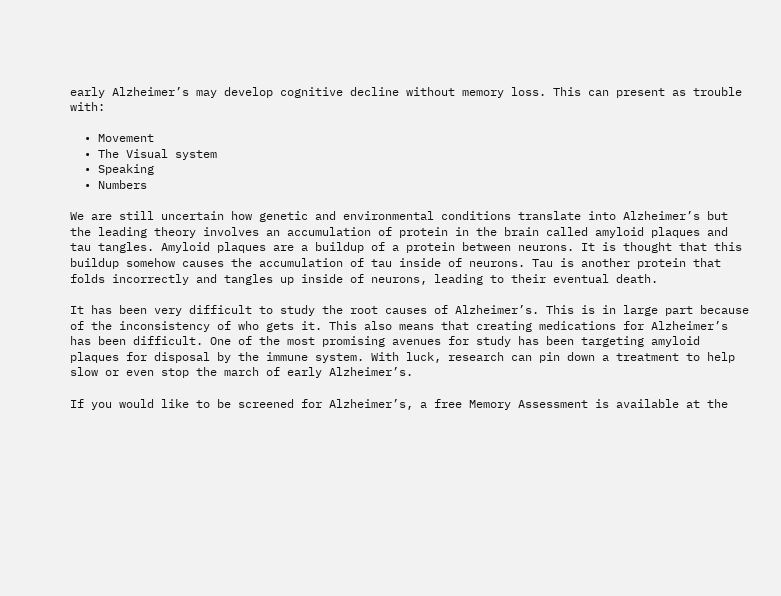early Alzheimer’s may develop cognitive decline without memory loss. This can present as trouble with:

  • Movement
  • The Visual system
  • Speaking
  • Numbers

We are still uncertain how genetic and environmental conditions translate into Alzheimer’s but the leading theory involves an accumulation of protein in the brain called amyloid plaques and tau tangles. Amyloid plaques are a buildup of a protein between neurons. It is thought that this buildup somehow causes the accumulation of tau inside of neurons. Tau is another protein that folds incorrectly and tangles up inside of neurons, leading to their eventual death.

It has been very difficult to study the root causes of Alzheimer’s. This is in large part because of the inconsistency of who gets it. This also means that creating medications for Alzheimer’s has been difficult. One of the most promising avenues for study has been targeting amyloid plaques for disposal by the immune system. With luck, research can pin down a treatment to help slow or even stop the march of early Alzheimer’s.

If you would like to be screened for Alzheimer’s, a free Memory Assessment is available at the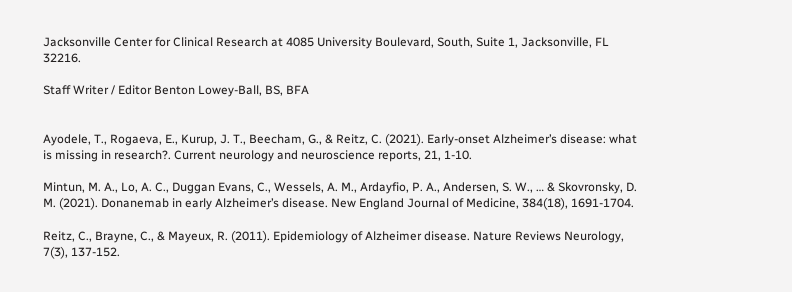Jacksonville Center for Clinical Research at 4085 University Boulevard, South, Suite 1, Jacksonville, FL 32216.

Staff Writer / Editor Benton Lowey-Ball, BS, BFA


Ayodele, T., Rogaeva, E., Kurup, J. T., Beecham, G., & Reitz, C. (2021). Early-onset Alzheimer’s disease: what is missing in research?. Current neurology and neuroscience reports, 21, 1-10.

Mintun, M. A., Lo, A. C., Duggan Evans, C., Wessels, A. M., Ardayfio, P. A., Andersen, S. W., … & Skovronsky, D. M. (2021). Donanemab in early Alzheimer’s disease. New England Journal of Medicine, 384(18), 1691-1704.

Reitz, C., Brayne, C., & Mayeux, R. (2011). Epidemiology of Alzheimer disease. Nature Reviews Neurology, 7(3), 137-152.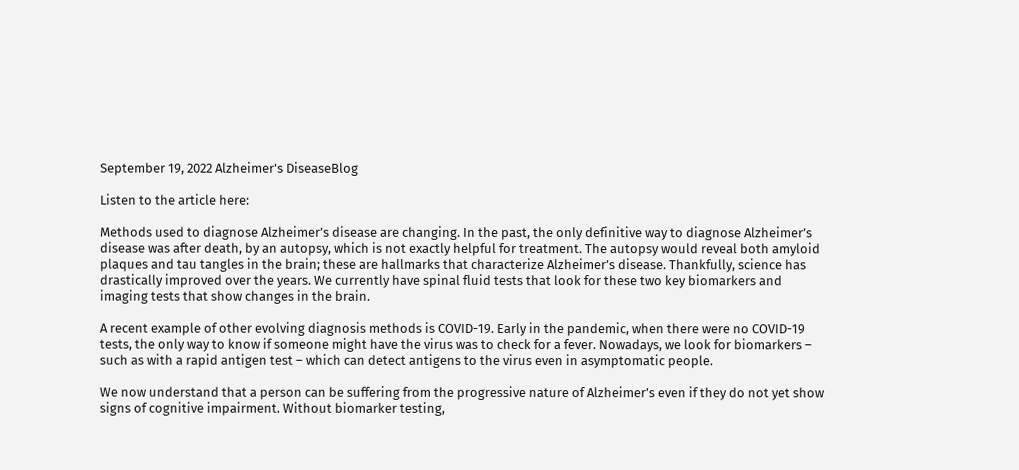September 19, 2022 Alzheimer's DiseaseBlog

Listen to the article here:

Methods used to diagnose Alzheimer’s disease are changing. In the past, the only definitive way to diagnose Alzheimer’s disease was after death, by an autopsy, which is not exactly helpful for treatment. The autopsy would reveal both amyloid plaques and tau tangles in the brain; these are hallmarks that characterize Alzheimer’s disease. Thankfully, science has drastically improved over the years. We currently have spinal fluid tests that look for these two key biomarkers and imaging tests that show changes in the brain.

A recent example of other evolving diagnosis methods is COVID-19. Early in the pandemic, when there were no COVID-19 tests, the only way to know if someone might have the virus was to check for a fever. Nowadays, we look for biomarkers – such as with a rapid antigen test – which can detect antigens to the virus even in asymptomatic people.

We now understand that a person can be suffering from the progressive nature of Alzheimer’s even if they do not yet show signs of cognitive impairment. Without biomarker testing,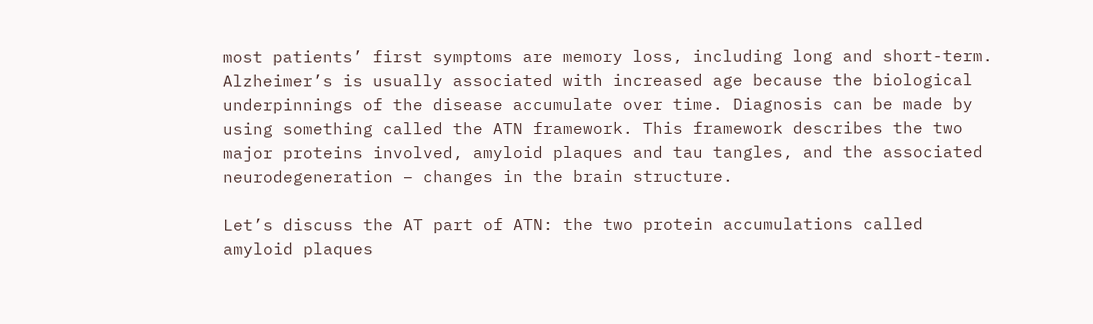most patients’ first symptoms are memory loss, including long and short-term. Alzheimer’s is usually associated with increased age because the biological underpinnings of the disease accumulate over time. Diagnosis can be made by using something called the ATN framework. This framework describes the two major proteins involved, amyloid plaques and tau tangles, and the associated neurodegeneration – changes in the brain structure.

Let’s discuss the AT part of ATN: the two protein accumulations called amyloid plaques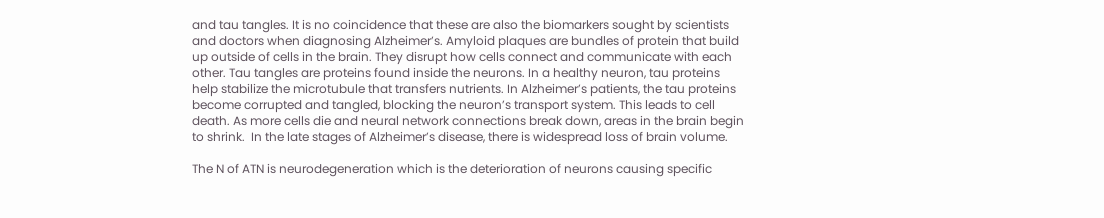and tau tangles. It is no coincidence that these are also the biomarkers sought by scientists and doctors when diagnosing Alzheimer’s. Amyloid plaques are bundles of protein that build up outside of cells in the brain. They disrupt how cells connect and communicate with each other. Tau tangles are proteins found inside the neurons. In a healthy neuron, tau proteins help stabilize the microtubule that transfers nutrients. In Alzheimer’s patients, the tau proteins become corrupted and tangled, blocking the neuron’s transport system. This leads to cell death. As more cells die and neural network connections break down, areas in the brain begin to shrink.  In the late stages of Alzheimer’s disease, there is widespread loss of brain volume.

The N of ATN is neurodegeneration which is the deterioration of neurons causing specific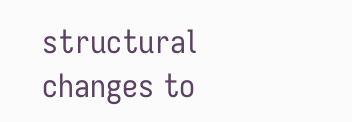structural changes to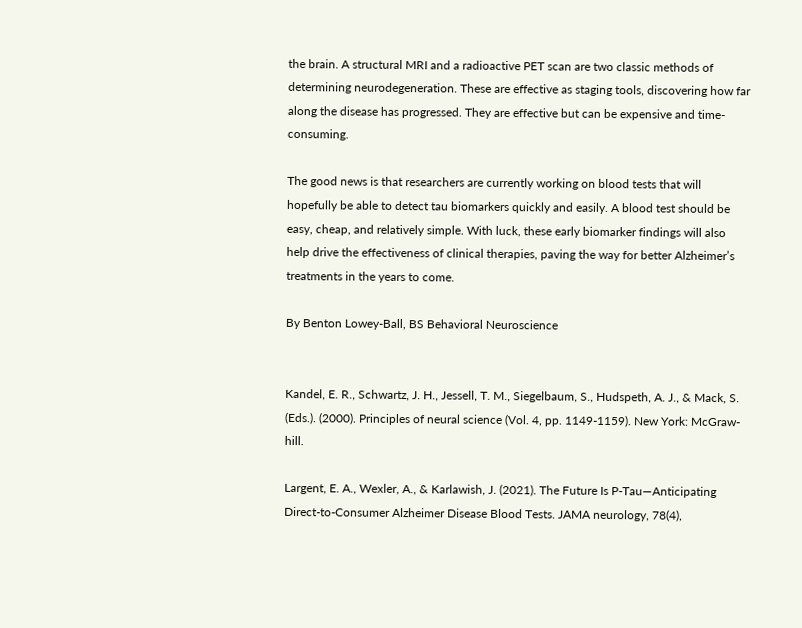the brain. A structural MRI and a radioactive PET scan are two classic methods of determining neurodegeneration. These are effective as staging tools, discovering how far along the disease has progressed. They are effective but can be expensive and time-consuming.

The good news is that researchers are currently working on blood tests that will hopefully be able to detect tau biomarkers quickly and easily. A blood test should be easy, cheap, and relatively simple. With luck, these early biomarker findings will also help drive the effectiveness of clinical therapies, paving the way for better Alzheimer’s treatments in the years to come.

By Benton Lowey-Ball, BS Behavioral Neuroscience


Kandel, E. R., Schwartz, J. H., Jessell, T. M., Siegelbaum, S., Hudspeth, A. J., & Mack, S. (Eds.). (2000). Principles of neural science (Vol. 4, pp. 1149-1159). New York: McGraw-hill.

Largent, E. A., Wexler, A., & Karlawish, J. (2021). The Future Is P-Tau—Anticipating Direct-to-Consumer Alzheimer Disease Blood Tests. JAMA neurology, 78(4),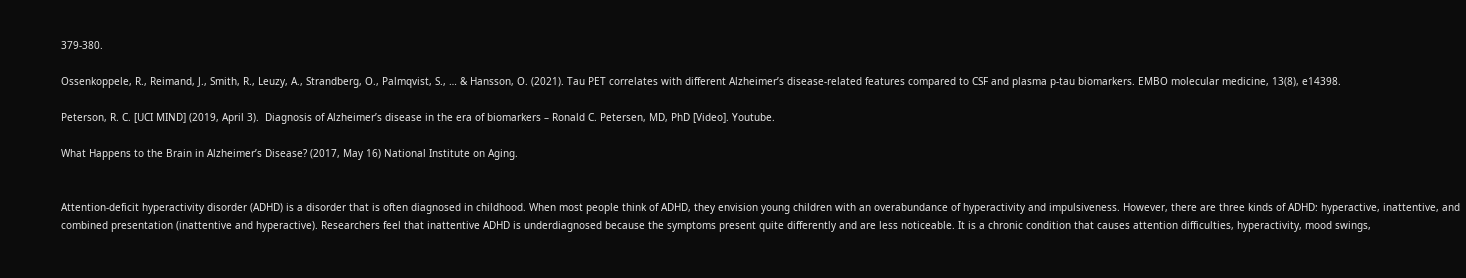379-380.

Ossenkoppele, R., Reimand, J., Smith, R., Leuzy, A., Strandberg, O., Palmqvist, S., … & Hansson, O. (2021). Tau PET correlates with different Alzheimer’s disease‐related features compared to CSF and plasma p‐tau biomarkers. EMBO molecular medicine, 13(8), e14398.

Peterson, R. C. [UCI MIND] (2019, April 3).  Diagnosis of Alzheimer’s disease in the era of biomarkers – Ronald C. Petersen, MD, PhD [Video]. Youtube.

What Happens to the Brain in Alzheimer’s Disease? (2017, May 16) National Institute on Aging.


Attention-deficit hyperactivity disorder (ADHD) is a disorder that is often diagnosed in childhood. When most people think of ADHD, they envision young children with an overabundance of hyperactivity and impulsiveness. However, there are three kinds of ADHD: hyperactive, inattentive, and combined presentation (inattentive and hyperactive). Researchers feel that inattentive ADHD is underdiagnosed because the symptoms present quite differently and are less noticeable. It is a chronic condition that causes attention difficulties, hyperactivity, mood swings,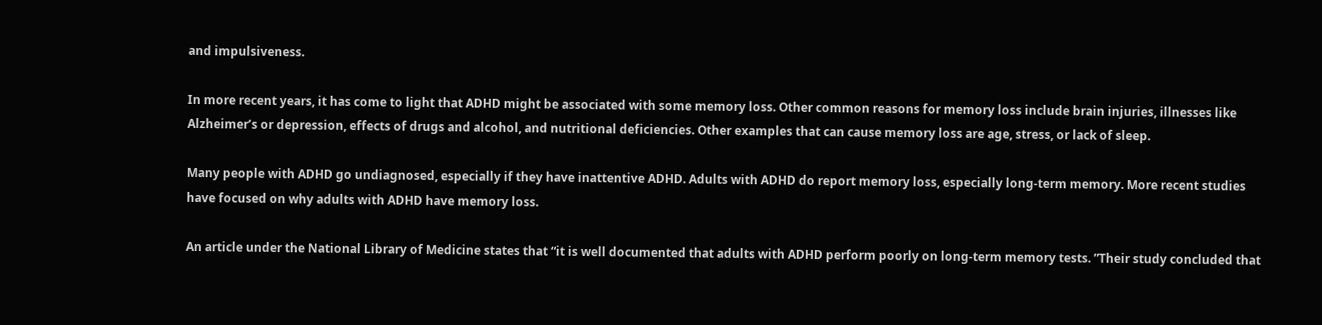and impulsiveness.

In more recent years, it has come to light that ADHD might be associated with some memory loss. Other common reasons for memory loss include brain injuries, illnesses like Alzheimer’s or depression, effects of drugs and alcohol, and nutritional deficiencies. Other examples that can cause memory loss are age, stress, or lack of sleep.

Many people with ADHD go undiagnosed, especially if they have inattentive ADHD. Adults with ADHD do report memory loss, especially long-term memory. More recent studies have focused on why adults with ADHD have memory loss.

An article under the National Library of Medicine states that “it is well documented that adults with ADHD perform poorly on long-term memory tests. ”Their study concluded that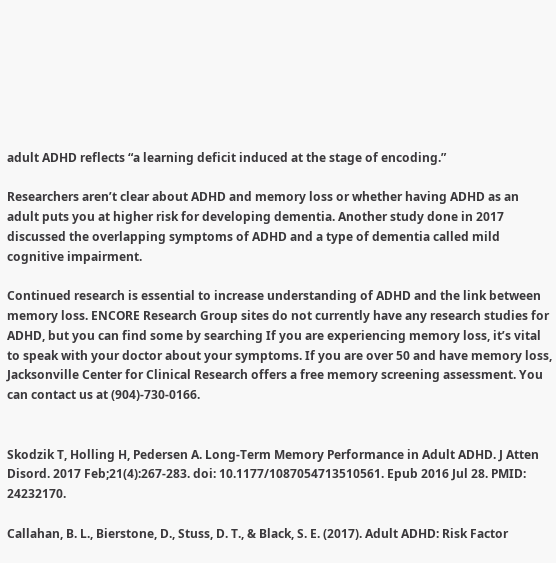adult ADHD reflects “a learning deficit induced at the stage of encoding.”

Researchers aren’t clear about ADHD and memory loss or whether having ADHD as an adult puts you at higher risk for developing dementia. Another study done in 2017 discussed the overlapping symptoms of ADHD and a type of dementia called mild cognitive impairment.

Continued research is essential to increase understanding of ADHD and the link between memory loss. ENCORE Research Group sites do not currently have any research studies for ADHD, but you can find some by searching If you are experiencing memory loss, it’s vital to speak with your doctor about your symptoms. If you are over 50 and have memory loss, Jacksonville Center for Clinical Research offers a free memory screening assessment. You can contact us at (904)-730-0166.


Skodzik T, Holling H, Pedersen A. Long-Term Memory Performance in Adult ADHD. J Atten Disord. 2017 Feb;21(4):267-283. doi: 10.1177/1087054713510561. Epub 2016 Jul 28. PMID: 24232170.

Callahan, B. L., Bierstone, D., Stuss, D. T., & Black, S. E. (2017). Adult ADHD: Risk Factor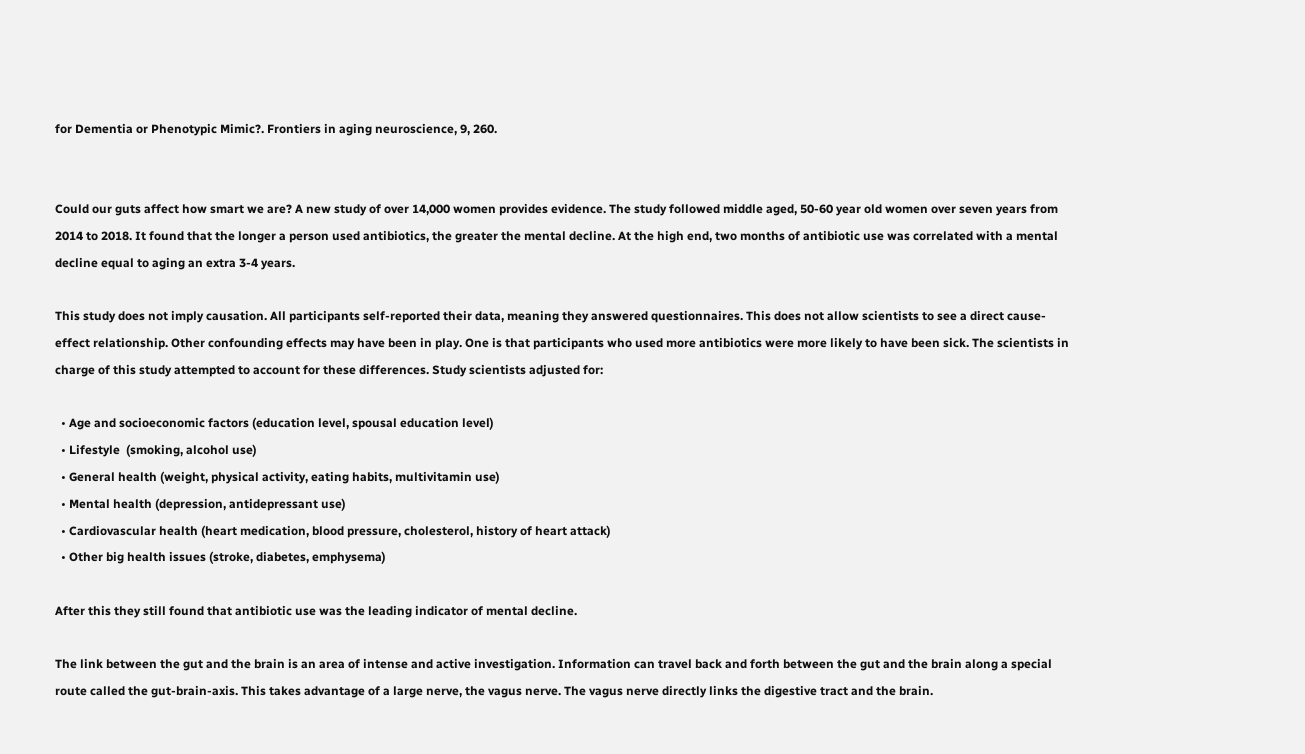for Dementia or Phenotypic Mimic?. Frontiers in aging neuroscience, 9, 260.


Could our guts affect how smart we are? A new study of over 14,000 women provides evidence. The study followed middle aged, 50-60 year old women over seven years from 2014 to 2018. It found that the longer a person used antibiotics, the greater the mental decline. At the high end, two months of antibiotic use was correlated with a mental decline equal to aging an extra 3-4 years.

This study does not imply causation. All participants self-reported their data, meaning they answered questionnaires. This does not allow scientists to see a direct cause-effect relationship. Other confounding effects may have been in play. One is that participants who used more antibiotics were more likely to have been sick. The scientists in charge of this study attempted to account for these differences. Study scientists adjusted for:

  • Age and socioeconomic factors (education level, spousal education level)
  • Lifestyle  (smoking, alcohol use)
  • General health (weight, physical activity, eating habits, multivitamin use)
  • Mental health (depression, antidepressant use)
  • Cardiovascular health (heart medication, blood pressure, cholesterol, history of heart attack)
  • Other big health issues (stroke, diabetes, emphysema)

After this they still found that antibiotic use was the leading indicator of mental decline.

The link between the gut and the brain is an area of intense and active investigation. Information can travel back and forth between the gut and the brain along a special route called the gut-brain-axis. This takes advantage of a large nerve, the vagus nerve. The vagus nerve directly links the digestive tract and the brain.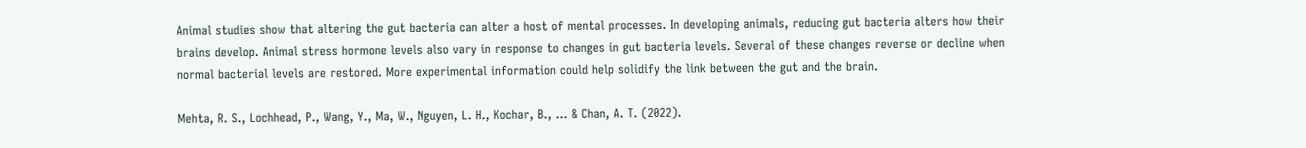Animal studies show that altering the gut bacteria can alter a host of mental processes. In developing animals, reducing gut bacteria alters how their brains develop. Animal stress hormone levels also vary in response to changes in gut bacteria levels. Several of these changes reverse or decline when normal bacterial levels are restored. More experimental information could help solidify the link between the gut and the brain.

Mehta, R. S., Lochhead, P., Wang, Y., Ma, W., Nguyen, L. H., Kochar, B., … & Chan, A. T. (2022).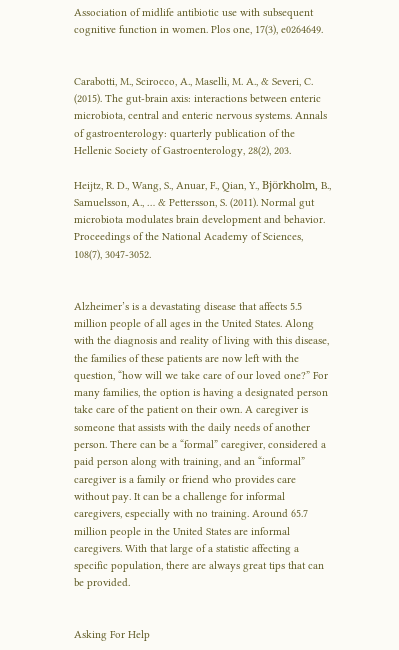Association of midlife antibiotic use with subsequent cognitive function in women. Plos one, 17(3), e0264649.


Carabotti, M., Scirocco, A., Maselli, M. A., & Severi, C. (2015). The gut-brain axis: interactions between enteric microbiota, central and enteric nervous systems. Annals of gastroenterology: quarterly publication of the Hellenic Society of Gastroenterology, 28(2), 203.

Heijtz, R. D., Wang, S., Anuar, F., Qian, Y., Björkholm, B., Samuelsson, A., … & Pettersson, S. (2011). Normal gut microbiota modulates brain development and behavior. Proceedings of the National Academy of Sciences, 108(7), 3047-3052.


Alzheimer’s is a devastating disease that affects 5.5 million people of all ages in the United States. Along with the diagnosis and reality of living with this disease, the families of these patients are now left with the question, “how will we take care of our loved one?” For many families, the option is having a designated person take care of the patient on their own. A caregiver is someone that assists with the daily needs of another person. There can be a “formal” caregiver, considered a paid person along with training, and an “informal” caregiver is a family or friend who provides care without pay. It can be a challenge for informal caregivers, especially with no training. Around 65.7 million people in the United States are informal caregivers. With that large of a statistic affecting a specific population, there are always great tips that can be provided.


Asking For Help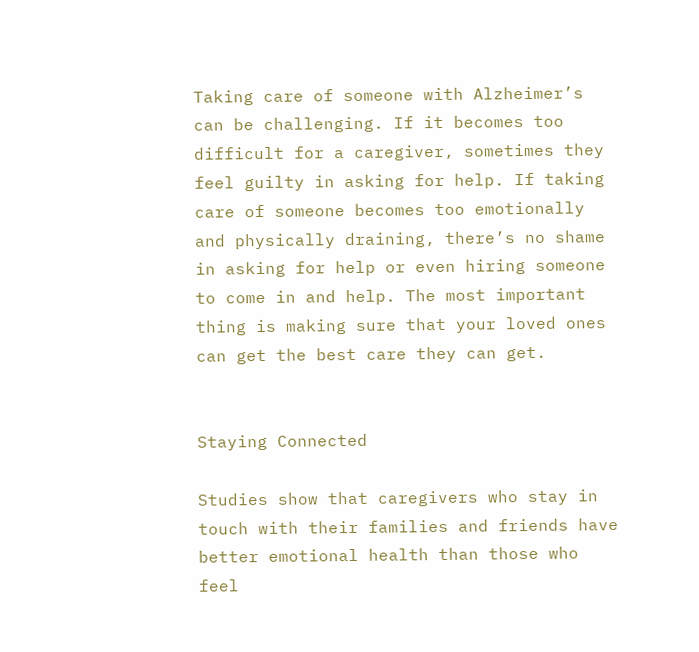Taking care of someone with Alzheimer’s can be challenging. If it becomes too difficult for a caregiver, sometimes they feel guilty in asking for help. If taking care of someone becomes too emotionally and physically draining, there’s no shame in asking for help or even hiring someone to come in and help. The most important thing is making sure that your loved ones can get the best care they can get.


Staying Connected

Studies show that caregivers who stay in touch with their families and friends have better emotional health than those who feel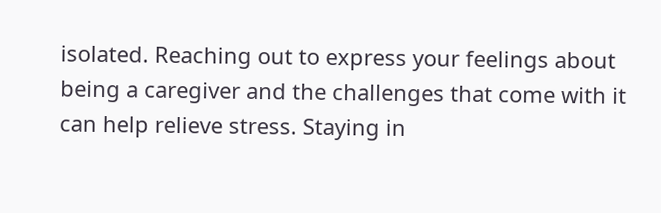isolated. Reaching out to express your feelings about being a caregiver and the challenges that come with it can help relieve stress. Staying in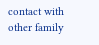contact with other family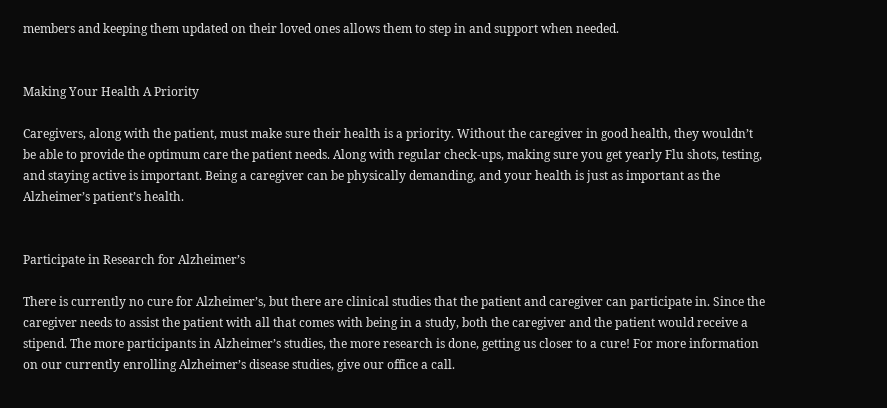members and keeping them updated on their loved ones allows them to step in and support when needed.


Making Your Health A Priority

Caregivers, along with the patient, must make sure their health is a priority. Without the caregiver in good health, they wouldn’t be able to provide the optimum care the patient needs. Along with regular check-ups, making sure you get yearly Flu shots, testing, and staying active is important. Being a caregiver can be physically demanding, and your health is just as important as the Alzheimer’s patient’s health.


Participate in Research for Alzheimer’s

There is currently no cure for Alzheimer’s, but there are clinical studies that the patient and caregiver can participate in. Since the caregiver needs to assist the patient with all that comes with being in a study, both the caregiver and the patient would receive a stipend. The more participants in Alzheimer’s studies, the more research is done, getting us closer to a cure! For more information on our currently enrolling Alzheimer’s disease studies, give our office a call.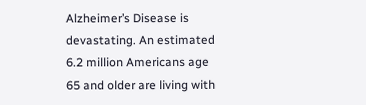Alzheimer’s Disease is devastating. An estimated 6.2 million Americans age 65 and older are living with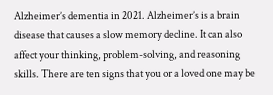Alzheimer’s dementia in 2021. Alzheimer’s is a brain disease that causes a slow memory decline. It can also affect your thinking, problem-solving, and reasoning skills. There are ten signs that you or a loved one may be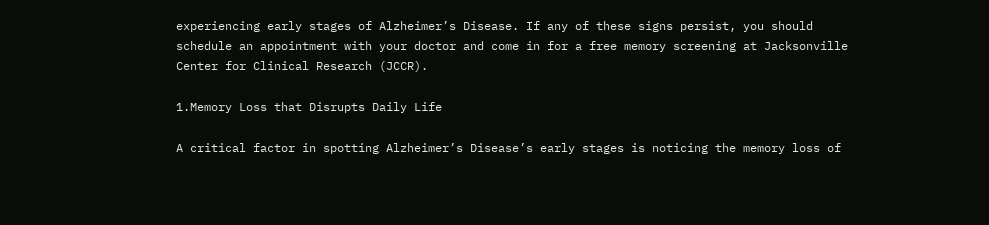experiencing early stages of Alzheimer’s Disease. If any of these signs persist, you should schedule an appointment with your doctor and come in for a free memory screening at Jacksonville Center for Clinical Research (JCCR).

1.Memory Loss that Disrupts Daily Life

A critical factor in spotting Alzheimer’s Disease’s early stages is noticing the memory loss of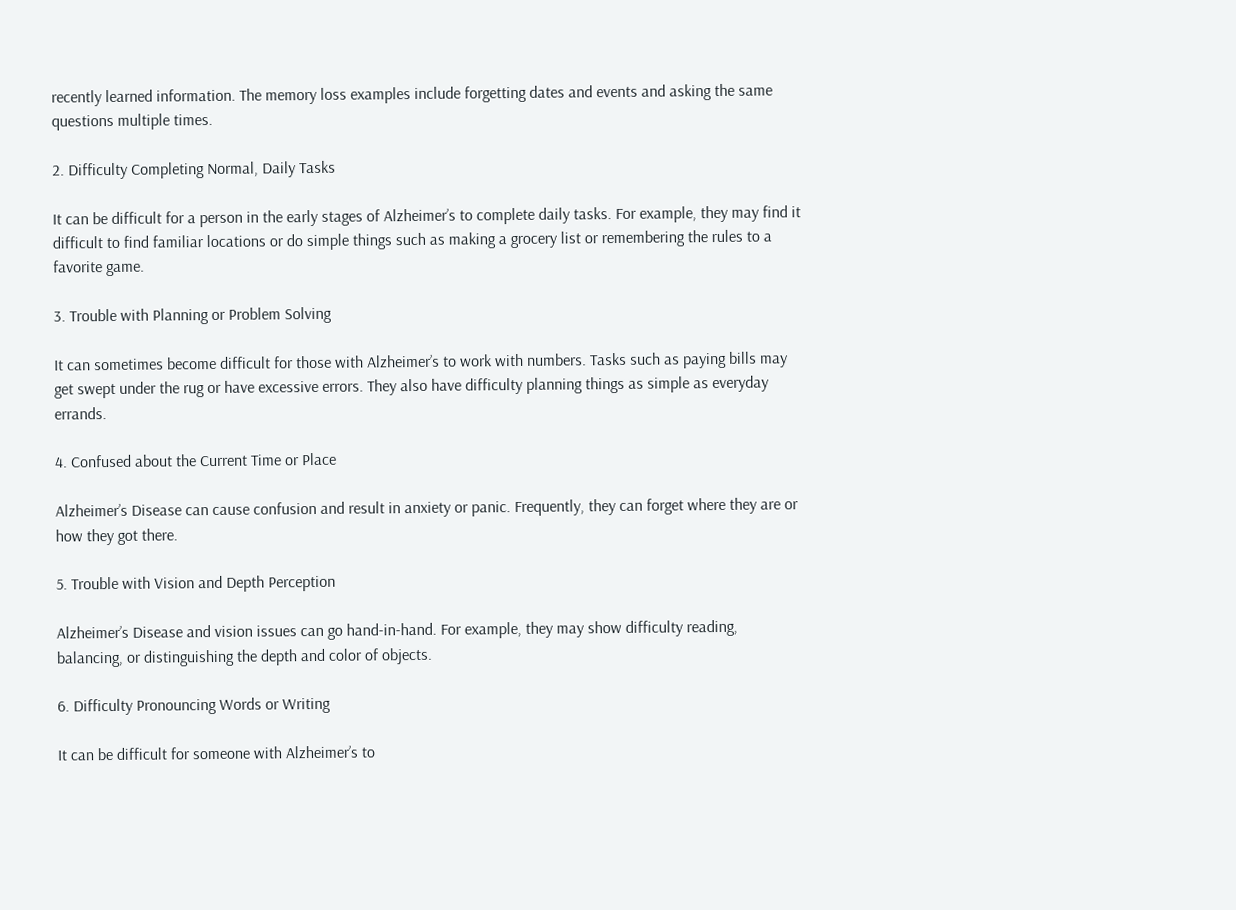recently learned information. The memory loss examples include forgetting dates and events and asking the same questions multiple times.

2. Difficulty Completing Normal, Daily Tasks

It can be difficult for a person in the early stages of Alzheimer’s to complete daily tasks. For example, they may find it difficult to find familiar locations or do simple things such as making a grocery list or remembering the rules to a favorite game.

3. Trouble with Planning or Problem Solving

It can sometimes become difficult for those with Alzheimer’s to work with numbers. Tasks such as paying bills may get swept under the rug or have excessive errors. They also have difficulty planning things as simple as everyday errands.

4. Confused about the Current Time or Place

Alzheimer’s Disease can cause confusion and result in anxiety or panic. Frequently, they can forget where they are or how they got there.

5. Trouble with Vision and Depth Perception

Alzheimer’s Disease and vision issues can go hand-in-hand. For example, they may show difficulty reading, balancing, or distinguishing the depth and color of objects.

6. Difficulty Pronouncing Words or Writing

It can be difficult for someone with Alzheimer’s to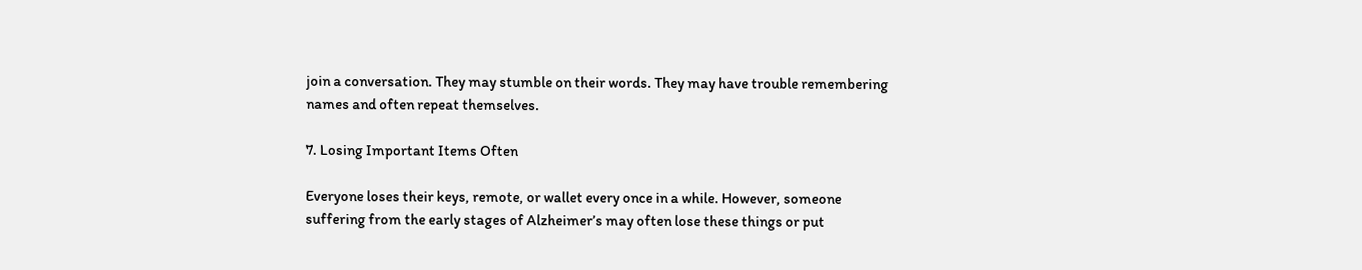join a conversation. They may stumble on their words. They may have trouble remembering names and often repeat themselves.

7. Losing Important Items Often

Everyone loses their keys, remote, or wallet every once in a while. However, someone suffering from the early stages of Alzheimer’s may often lose these things or put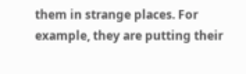them in strange places. For example, they are putting their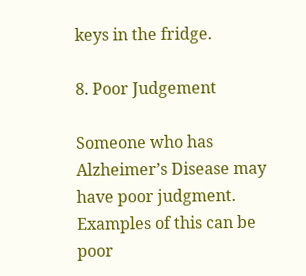keys in the fridge.

8. Poor Judgement

Someone who has Alzheimer’s Disease may have poor judgment. Examples of this can be poor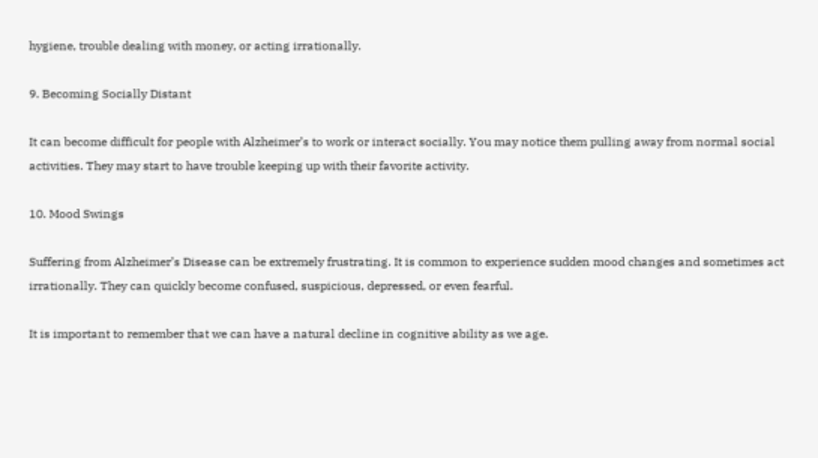hygiene, trouble dealing with money, or acting irrationally.

9. Becoming Socially Distant

It can become difficult for people with Alzheimer’s to work or interact socially. You may notice them pulling away from normal social activities. They may start to have trouble keeping up with their favorite activity.

10. Mood Swings

Suffering from Alzheimer’s Disease can be extremely frustrating. It is common to experience sudden mood changes and sometimes act irrationally. They can quickly become confused, suspicious, depressed, or even fearful.

It is important to remember that we can have a natural decline in cognitive ability as we age.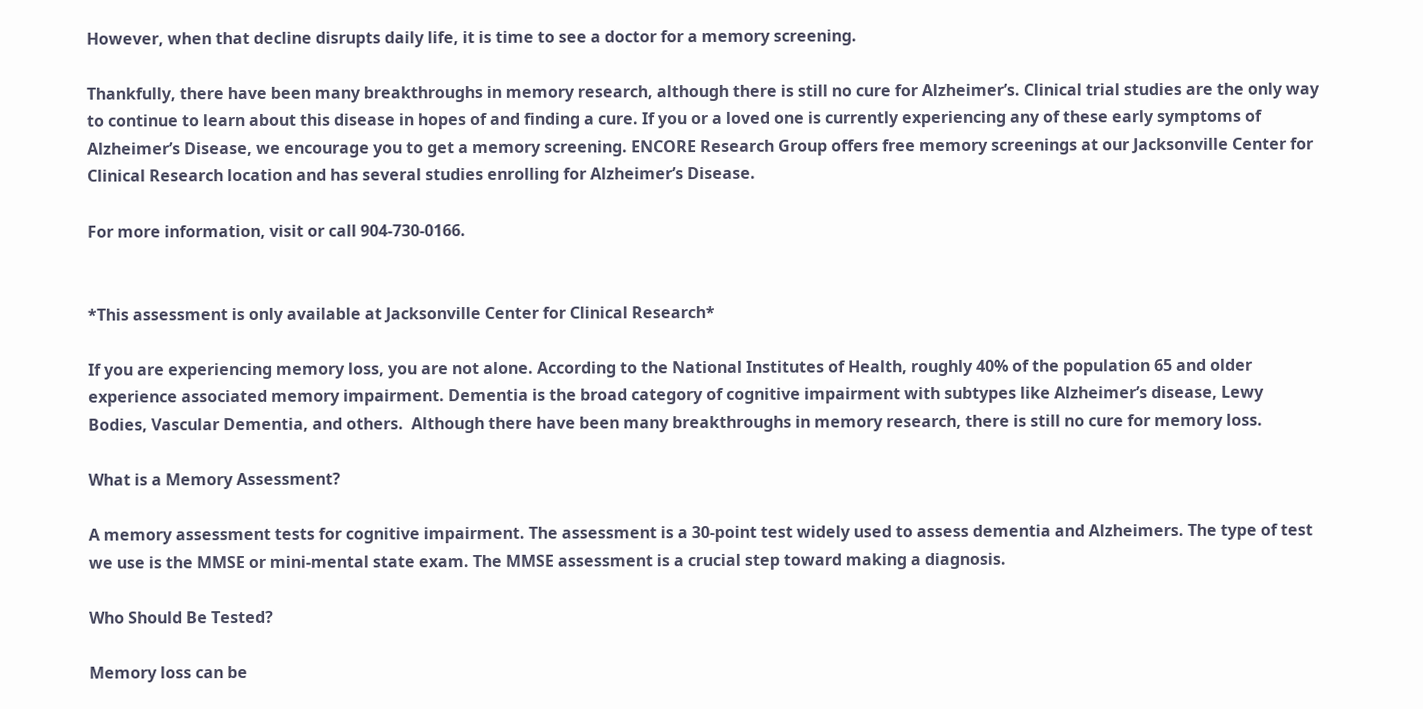However, when that decline disrupts daily life, it is time to see a doctor for a memory screening.

Thankfully, there have been many breakthroughs in memory research, although there is still no cure for Alzheimer’s. Clinical trial studies are the only way to continue to learn about this disease in hopes of and finding a cure. If you or a loved one is currently experiencing any of these early symptoms of Alzheimer’s Disease, we encourage you to get a memory screening. ENCORE Research Group offers free memory screenings at our Jacksonville Center for Clinical Research location and has several studies enrolling for Alzheimer’s Disease.

For more information, visit or call 904-730-0166.


*This assessment is only available at Jacksonville Center for Clinical Research*

If you are experiencing memory loss, you are not alone. According to the National Institutes of Health, roughly 40% of the population 65 and older experience associated memory impairment. Dementia is the broad category of cognitive impairment with subtypes like Alzheimer’s disease, Lewy Bodies, Vascular Dementia, and others.  Although there have been many breakthroughs in memory research, there is still no cure for memory loss.

What is a Memory Assessment?

A memory assessment tests for cognitive impairment. The assessment is a 30-point test widely used to assess dementia and Alzheimers. The type of test we use is the MMSE or mini-mental state exam. The MMSE assessment is a crucial step toward making a diagnosis.

Who Should Be Tested?

Memory loss can be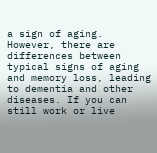a sign of aging. However, there are differences between typical signs of aging and memory loss, leading to dementia and other diseases. If you can still work or live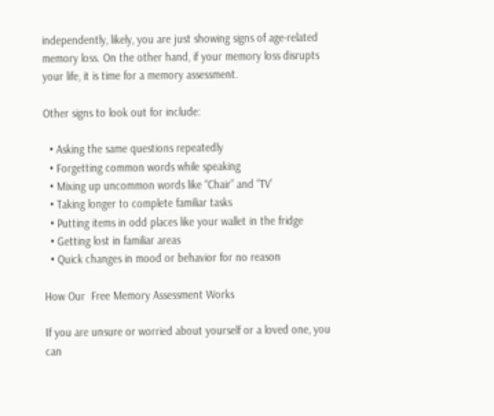independently, likely, you are just showing signs of age-related memory loss. On the other hand, if your memory loss disrupts your life, it is time for a memory assessment.

Other signs to look out for include:

  • Asking the same questions repeatedly
  • Forgetting common words while speaking
  • Mixing up uncommon words like “Chair” and “TV’
  • Taking longer to complete familiar tasks
  • Putting items in odd places like your wallet in the fridge
  • Getting lost in familiar areas
  • Quick changes in mood or behavior for no reason

How Our  Free Memory Assessment Works

If you are unsure or worried about yourself or a loved one, you can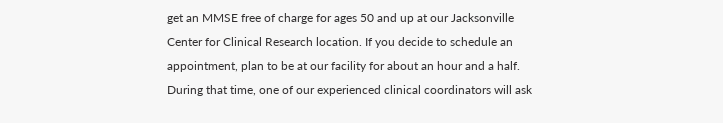get an MMSE free of charge for ages 50 and up at our Jacksonville Center for Clinical Research location. If you decide to schedule an appointment, plan to be at our facility for about an hour and a half. During that time, one of our experienced clinical coordinators will ask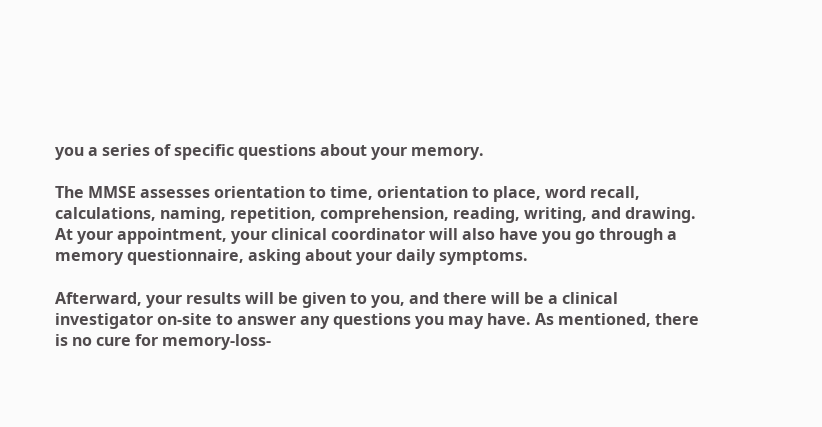you a series of specific questions about your memory.

The MMSE assesses orientation to time, orientation to place, word recall, calculations, naming, repetition, comprehension, reading, writing, and drawing. At your appointment, your clinical coordinator will also have you go through a memory questionnaire, asking about your daily symptoms.

Afterward, your results will be given to you, and there will be a clinical investigator on-site to answer any questions you may have. As mentioned, there is no cure for memory-loss-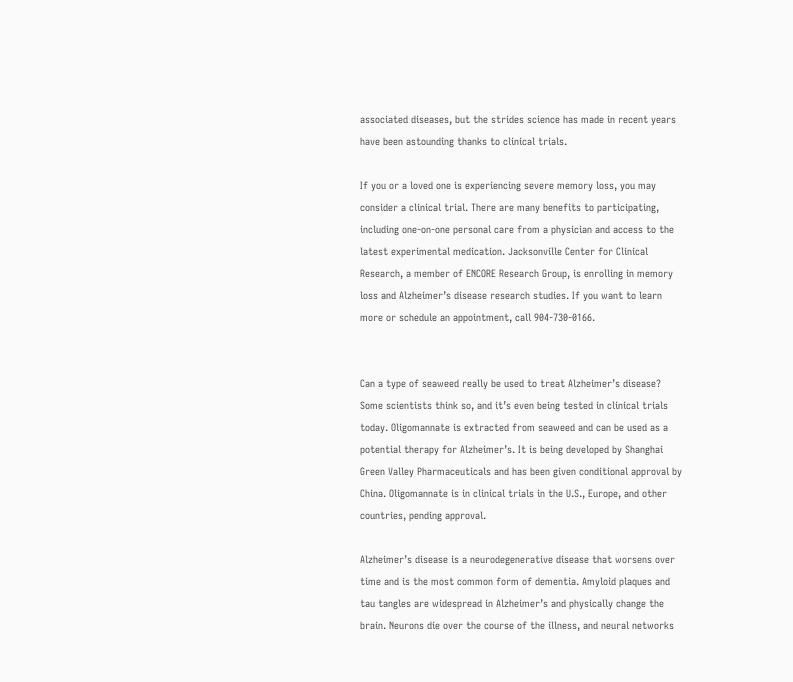associated diseases, but the strides science has made in recent years have been astounding thanks to clinical trials.

If you or a loved one is experiencing severe memory loss, you may consider a clinical trial. There are many benefits to participating, including one-on-one personal care from a physician and access to the latest experimental medication. Jacksonville Center for Clinical Research, a member of ENCORE Research Group, is enrolling in memory loss and Alzheimer’s disease research studies. If you want to learn more or schedule an appointment, call 904-730-0166.


Can a type of seaweed really be used to treat Alzheimer’s disease? Some scientists think so, and it’s even being tested in clinical trials today. Oligomannate is extracted from seaweed and can be used as a potential therapy for Alzheimer’s. It is being developed by Shanghai Green Valley Pharmaceuticals and has been given conditional approval by China. Oligomannate is in clinical trials in the U.S., Europe, and other countries, pending approval.

Alzheimer’s disease is a neurodegenerative disease that worsens over time and is the most common form of dementia. Amyloid plaques and tau tangles are widespread in Alzheimer’s and physically change the brain. Neurons die over the course of the illness, and neural networks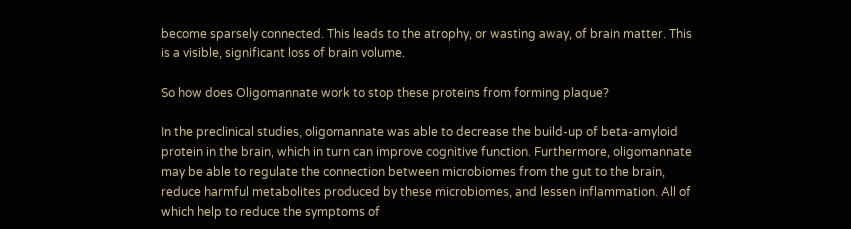become sparsely connected. This leads to the atrophy, or wasting away, of brain matter. This is a visible, significant loss of brain volume.

So how does Oligomannate work to stop these proteins from forming plaque?

In the preclinical studies, oligomannate was able to decrease the build-up of beta-amyloid protein in the brain, which in turn can improve cognitive function. Furthermore, oligomannate may be able to regulate the connection between microbiomes from the gut to the brain, reduce harmful metabolites produced by these microbiomes, and lessen inflammation. All of which help to reduce the symptoms of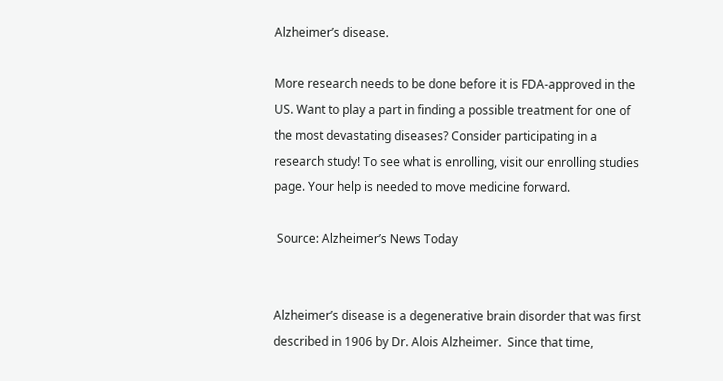Alzheimer’s disease.

More research needs to be done before it is FDA-approved in the US. Want to play a part in finding a possible treatment for one of the most devastating diseases? Consider participating in a research study! To see what is enrolling, visit our enrolling studies page. Your help is needed to move medicine forward.

 Source: Alzheimer’s News Today


Alzheimer’s disease is a degenerative brain disorder that was first described in 1906 by Dr. Alois Alzheimer.  Since that time,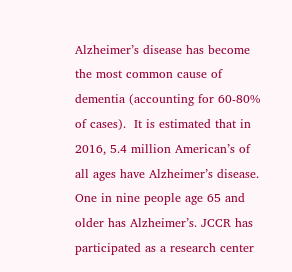Alzheimer’s disease has become the most common cause of dementia (accounting for 60-80% of cases).  It is estimated that in 2016, 5.4 million American’s of all ages have Alzheimer’s disease.  One in nine people age 65 and older has Alzheimer’s. JCCR has participated as a research center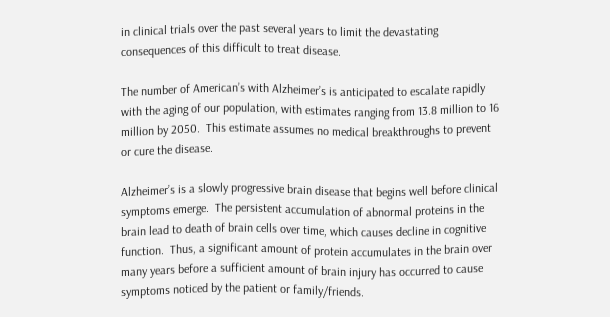in clinical trials over the past several years to limit the devastating consequences of this difficult to treat disease.

The number of American’s with Alzheimer’s is anticipated to escalate rapidly with the aging of our population, with estimates ranging from 13.8 million to 16 million by 2050.  This estimate assumes no medical breakthroughs to prevent or cure the disease.

Alzheimer’s is a slowly progressive brain disease that begins well before clinical symptoms emerge.  The persistent accumulation of abnormal proteins in the brain lead to death of brain cells over time, which causes decline in cognitive function.  Thus, a significant amount of protein accumulates in the brain over many years before a sufficient amount of brain injury has occurred to cause symptoms noticed by the patient or family/friends.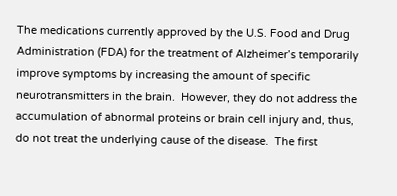The medications currently approved by the U.S. Food and Drug Administration (FDA) for the treatment of Alzheimer’s temporarily improve symptoms by increasing the amount of specific neurotransmitters in the brain.  However, they do not address the accumulation of abnormal proteins or brain cell injury and, thus, do not treat the underlying cause of the disease.  The first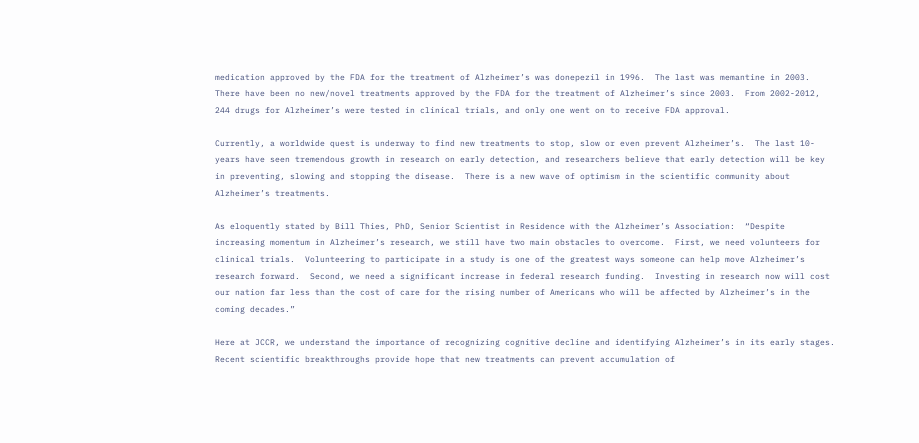medication approved by the FDA for the treatment of Alzheimer’s was donepezil in 1996.  The last was memantine in 2003.  There have been no new/novel treatments approved by the FDA for the treatment of Alzheimer’s since 2003.  From 2002-2012, 244 drugs for Alzheimer’s were tested in clinical trials, and only one went on to receive FDA approval.

Currently, a worldwide quest is underway to find new treatments to stop, slow or even prevent Alzheimer’s.  The last 10-years have seen tremendous growth in research on early detection, and researchers believe that early detection will be key in preventing, slowing and stopping the disease.  There is a new wave of optimism in the scientific community about Alzheimer’s treatments.

As eloquently stated by Bill Thies, PhD, Senior Scientist in Residence with the Alzheimer’s Association:  “Despite increasing momentum in Alzheimer’s research, we still have two main obstacles to overcome.  First, we need volunteers for clinical trials.  Volunteering to participate in a study is one of the greatest ways someone can help move Alzheimer’s research forward.  Second, we need a significant increase in federal research funding.  Investing in research now will cost our nation far less than the cost of care for the rising number of Americans who will be affected by Alzheimer’s in the coming decades.”

Here at JCCR, we understand the importance of recognizing cognitive decline and identifying Alzheimer’s in its early stages.  Recent scientific breakthroughs provide hope that new treatments can prevent accumulation of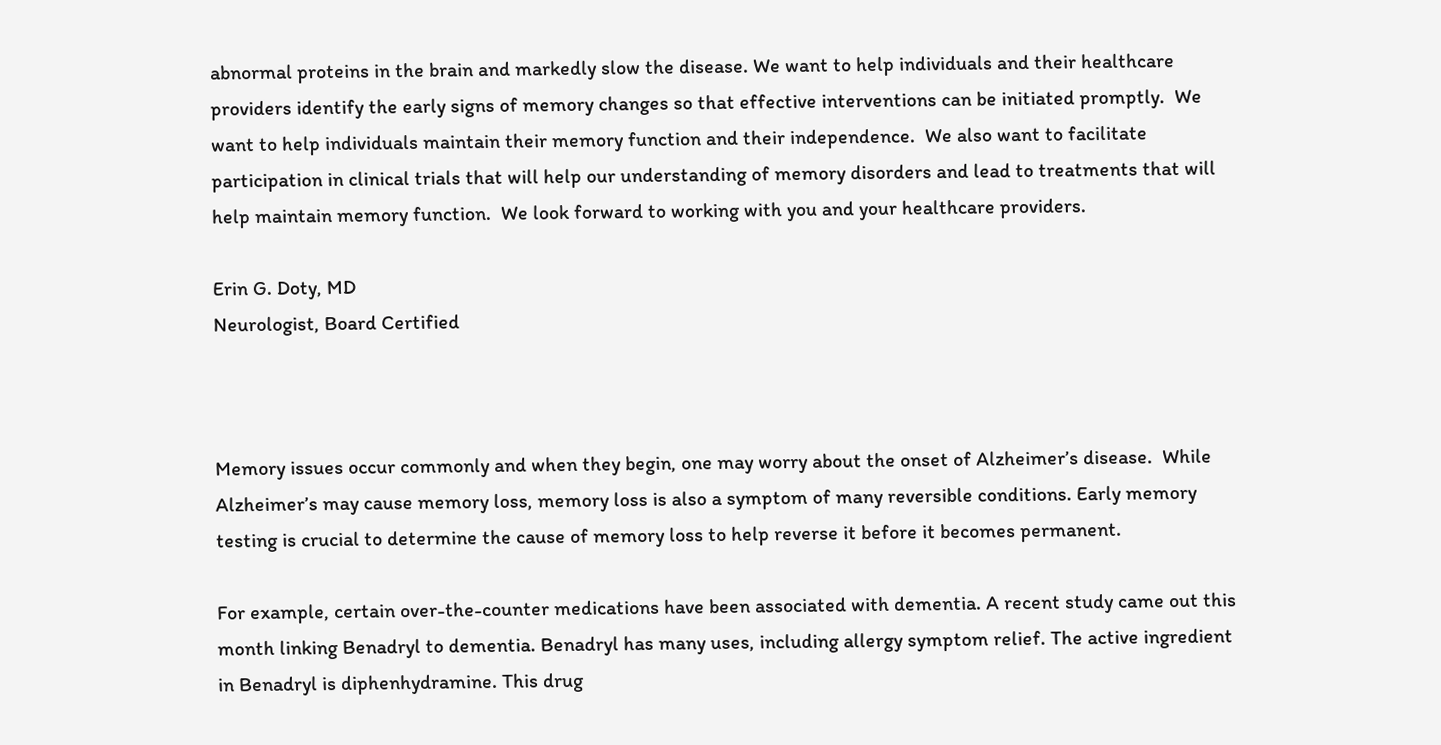abnormal proteins in the brain and markedly slow the disease. We want to help individuals and their healthcare providers identify the early signs of memory changes so that effective interventions can be initiated promptly.  We want to help individuals maintain their memory function and their independence.  We also want to facilitate participation in clinical trials that will help our understanding of memory disorders and lead to treatments that will help maintain memory function.  We look forward to working with you and your healthcare providers.

Erin G. Doty, MD
Neurologist, Board Certified



Memory issues occur commonly and when they begin, one may worry about the onset of Alzheimer’s disease.  While Alzheimer’s may cause memory loss, memory loss is also a symptom of many reversible conditions. Early memory testing is crucial to determine the cause of memory loss to help reverse it before it becomes permanent.

For example, certain over-the-counter medications have been associated with dementia. A recent study came out this month linking Benadryl to dementia. Benadryl has many uses, including allergy symptom relief. The active ingredient in Benadryl is diphenhydramine. This drug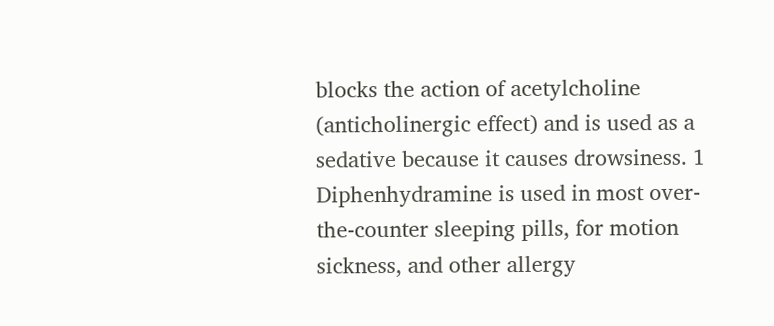blocks the action of acetylcholine (anticholinergic effect) and is used as a sedative because it causes drowsiness. 1 Diphenhydramine is used in most over-the-counter sleeping pills, for motion sickness, and other allergy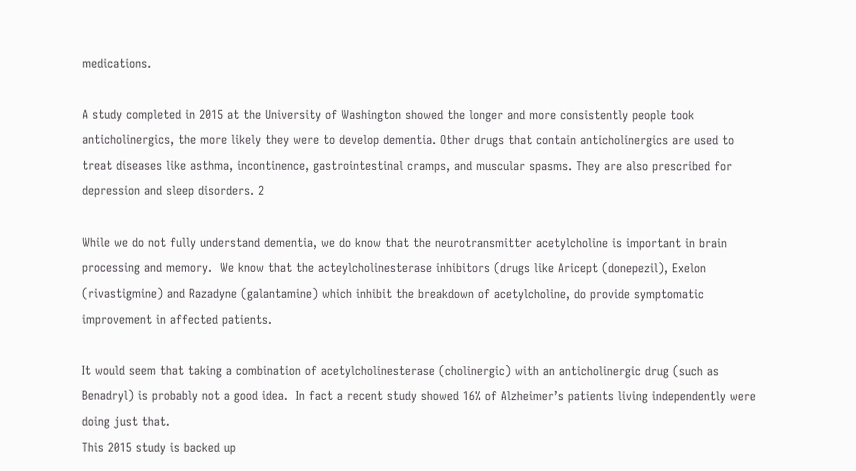medications.

A study completed in 2015 at the University of Washington showed the longer and more consistently people took anticholinergics, the more likely they were to develop dementia. Other drugs that contain anticholinergics are used to treat diseases like asthma, incontinence, gastrointestinal cramps, and muscular spasms. They are also prescribed for depression and sleep disorders. 2

While we do not fully understand dementia, we do know that the neurotransmitter acetylcholine is important in brain processing and memory.  We know that the acteylcholinesterase inhibitors (drugs like Aricept (donepezil), Exelon (rivastigmine) and Razadyne (galantamine) which inhibit the breakdown of acetylcholine, do provide symptomatic improvement in affected patients.

It would seem that taking a combination of acetylcholinesterase (cholinergic) with an anticholinergic drug (such as Benadryl) is probably not a good idea.  In fact a recent study showed 16% of Alzheimer’s patients living independently were doing just that.
This 2015 study is backed up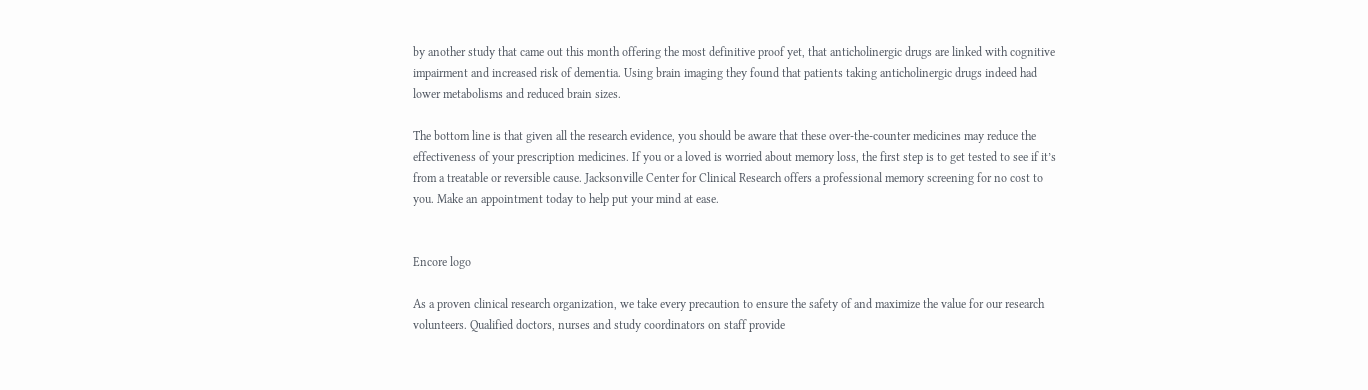by another study that came out this month offering the most definitive proof yet, that anticholinergic drugs are linked with cognitive impairment and increased risk of dementia. Using brain imaging they found that patients taking anticholinergic drugs indeed had lower metabolisms and reduced brain sizes.

The bottom line is that given all the research evidence, you should be aware that these over-the-counter medicines may reduce the effectiveness of your prescription medicines. If you or a loved is worried about memory loss, the first step is to get tested to see if it’s from a treatable or reversible cause. Jacksonville Center for Clinical Research offers a professional memory screening for no cost to you. Make an appointment today to help put your mind at ease.


Encore logo

As a proven clinical research organization, we take every precaution to ensure the safety of and maximize the value for our research volunteers. Qualified doctors, nurses and study coordinators on staff provide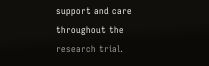support and care throughout the research trial.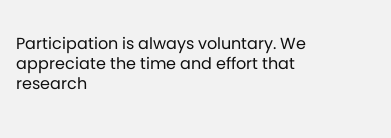Participation is always voluntary. We appreciate the time and effort that research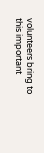volunteers bring to this important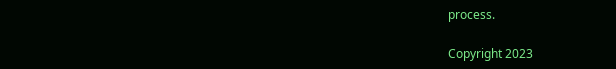process.

Copyright 2023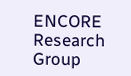ENCORE Research Group